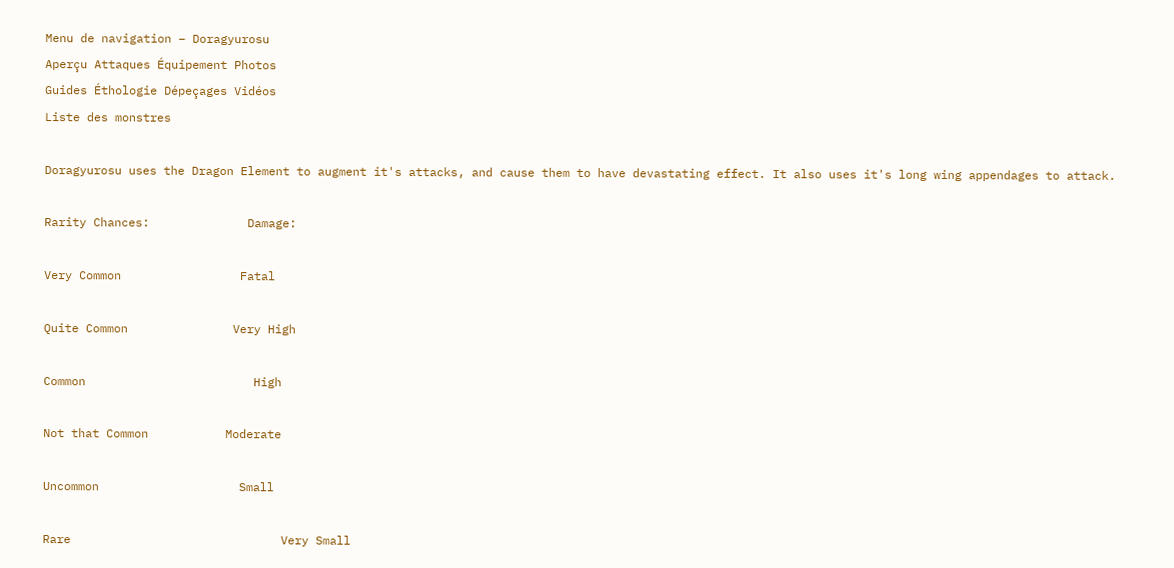Menu de navigation – Doragyurosu
Aperçu Attaques Équipement Photos
Guides Éthologie Dépeçages Vidéos
Liste des monstres

Doragyurosu uses the Dragon Element to augment it's attacks, and cause them to have devastating effect. It also uses it's long wing appendages to attack.

Rarity Chances:              Damage:

Very Common                 Fatal

Quite Common               Very High

Common                        High

Not that Common           Moderate

Uncommon                    Small

Rare                              Very Small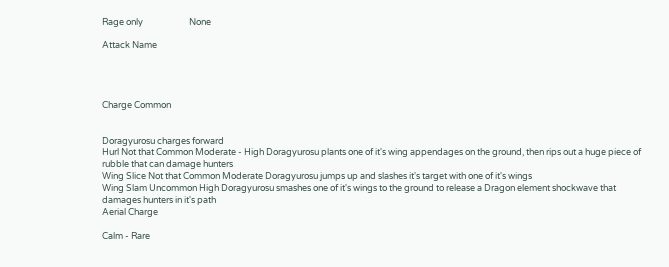Rage only                       None

Attack Name




Charge Common


Doragyurosu charges forward
Hurl Not that Common Moderate - High Doragyurosu plants one of it's wing appendages on the ground, then rips out a huge piece of rubble that can damage hunters
Wing Slice Not that Common Moderate Doragyurosu jumps up and slashes it's target with one of it's wings
Wing Slam Uncommon High Doragyurosu smashes one of it's wings to the ground to release a Dragon element shockwave that damages hunters in it's path
Aerial Charge

Calm - Rare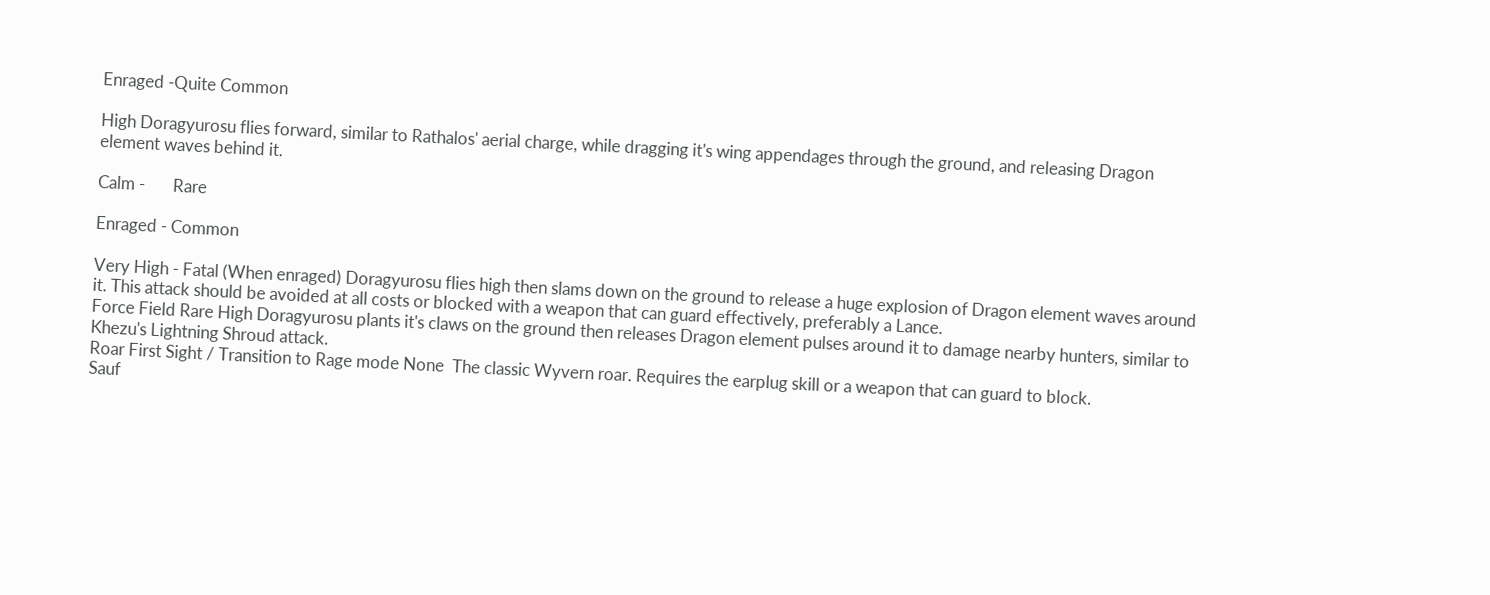Enraged -Quite Common

High Doragyurosu flies forward, similar to Rathalos' aerial charge, while dragging it's wing appendages through the ground, and releasing Dragon element waves behind it.

Calm -       Rare

Enraged - Common

Very High - Fatal (When enraged) Doragyurosu flies high then slams down on the ground to release a huge explosion of Dragon element waves around it. This attack should be avoided at all costs or blocked with a weapon that can guard effectively, preferably a Lance.
Force Field Rare High Doragyurosu plants it's claws on the ground then releases Dragon element pulses around it to damage nearby hunters, similar to Khezu's Lightning Shroud attack.
Roar First Sight / Transition to Rage mode None  The classic Wyvern roar. Requires the earplug skill or a weapon that can guard to block.
Sauf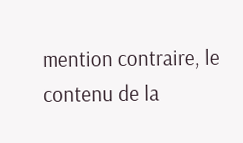mention contraire, le contenu de la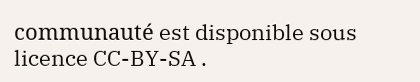communauté est disponible sous licence CC-BY-SA .